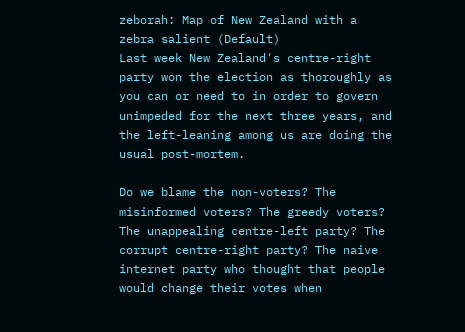zeborah: Map of New Zealand with a zebra salient (Default)
Last week New Zealand's centre-right party won the election as thoroughly as you can or need to in order to govern unimpeded for the next three years, and the left-leaning among us are doing the usual post-mortem.

Do we blame the non-voters? The misinformed voters? The greedy voters? The unappealing centre-left party? The corrupt centre-right party? The naive internet party who thought that people would change their votes when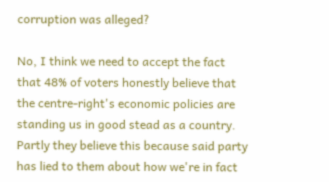corruption was alleged?

No, I think we need to accept the fact that 48% of voters honestly believe that the centre-right's economic policies are standing us in good stead as a country. Partly they believe this because said party has lied to them about how we're in fact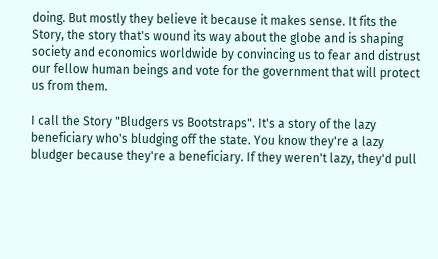doing. But mostly they believe it because it makes sense. It fits the Story, the story that's wound its way about the globe and is shaping society and economics worldwide by convincing us to fear and distrust our fellow human beings and vote for the government that will protect us from them.

I call the Story "Bludgers vs Bootstraps". It's a story of the lazy beneficiary who's bludging off the state. You know they're a lazy bludger because they're a beneficiary. If they weren't lazy, they'd pull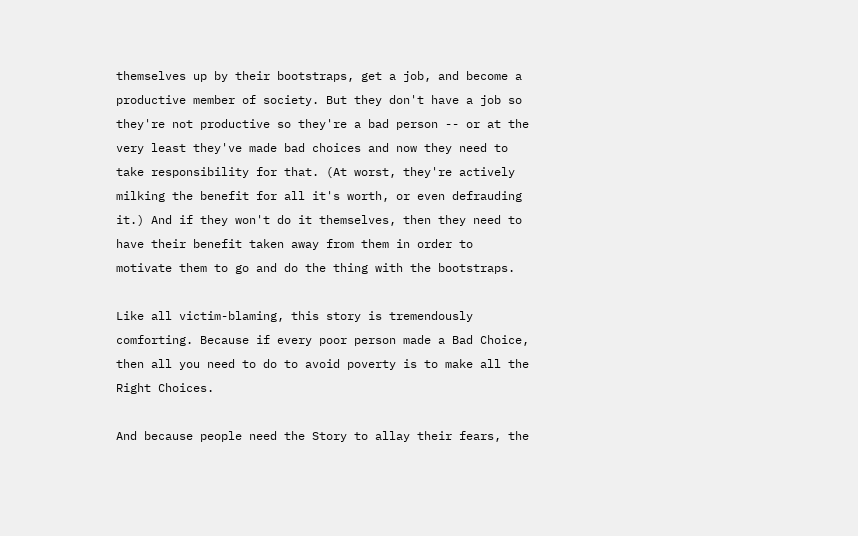themselves up by their bootstraps, get a job, and become a productive member of society. But they don't have a job so they're not productive so they're a bad person -- or at the very least they've made bad choices and now they need to take responsibility for that. (At worst, they're actively milking the benefit for all it's worth, or even defrauding it.) And if they won't do it themselves, then they need to have their benefit taken away from them in order to motivate them to go and do the thing with the bootstraps.

Like all victim-blaming, this story is tremendously comforting. Because if every poor person made a Bad Choice, then all you need to do to avoid poverty is to make all the Right Choices.

And because people need the Story to allay their fears, the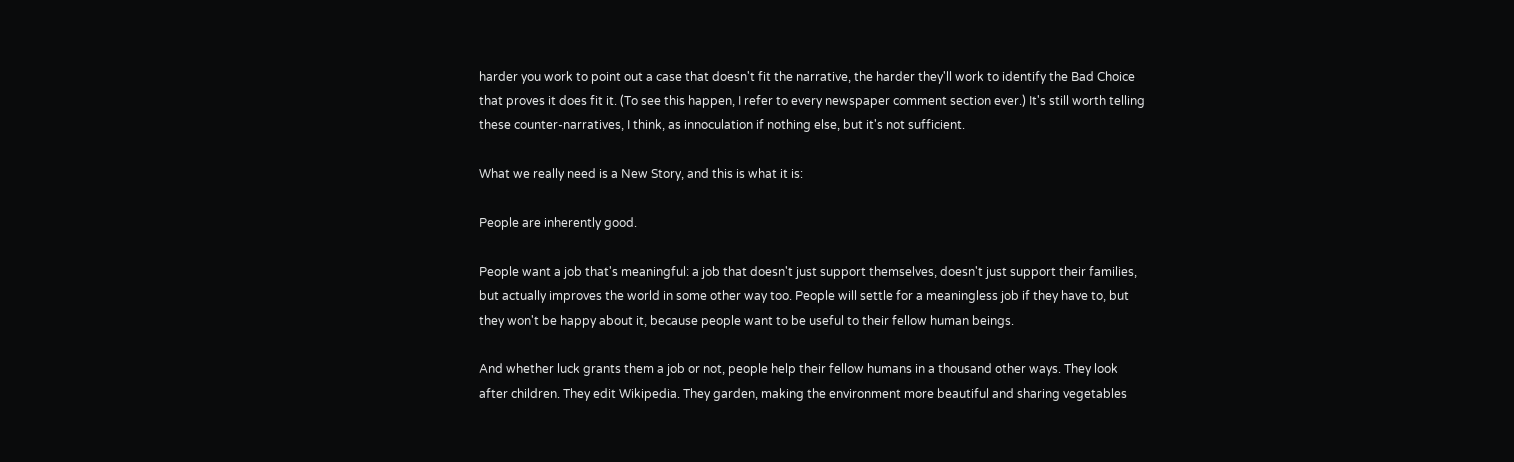harder you work to point out a case that doesn't fit the narrative, the harder they'll work to identify the Bad Choice that proves it does fit it. (To see this happen, I refer to every newspaper comment section ever.) It's still worth telling these counter-narratives, I think, as innoculation if nothing else, but it's not sufficient.

What we really need is a New Story, and this is what it is:

People are inherently good.

People want a job that's meaningful: a job that doesn't just support themselves, doesn't just support their families, but actually improves the world in some other way too. People will settle for a meaningless job if they have to, but they won't be happy about it, because people want to be useful to their fellow human beings.

And whether luck grants them a job or not, people help their fellow humans in a thousand other ways. They look after children. They edit Wikipedia. They garden, making the environment more beautiful and sharing vegetables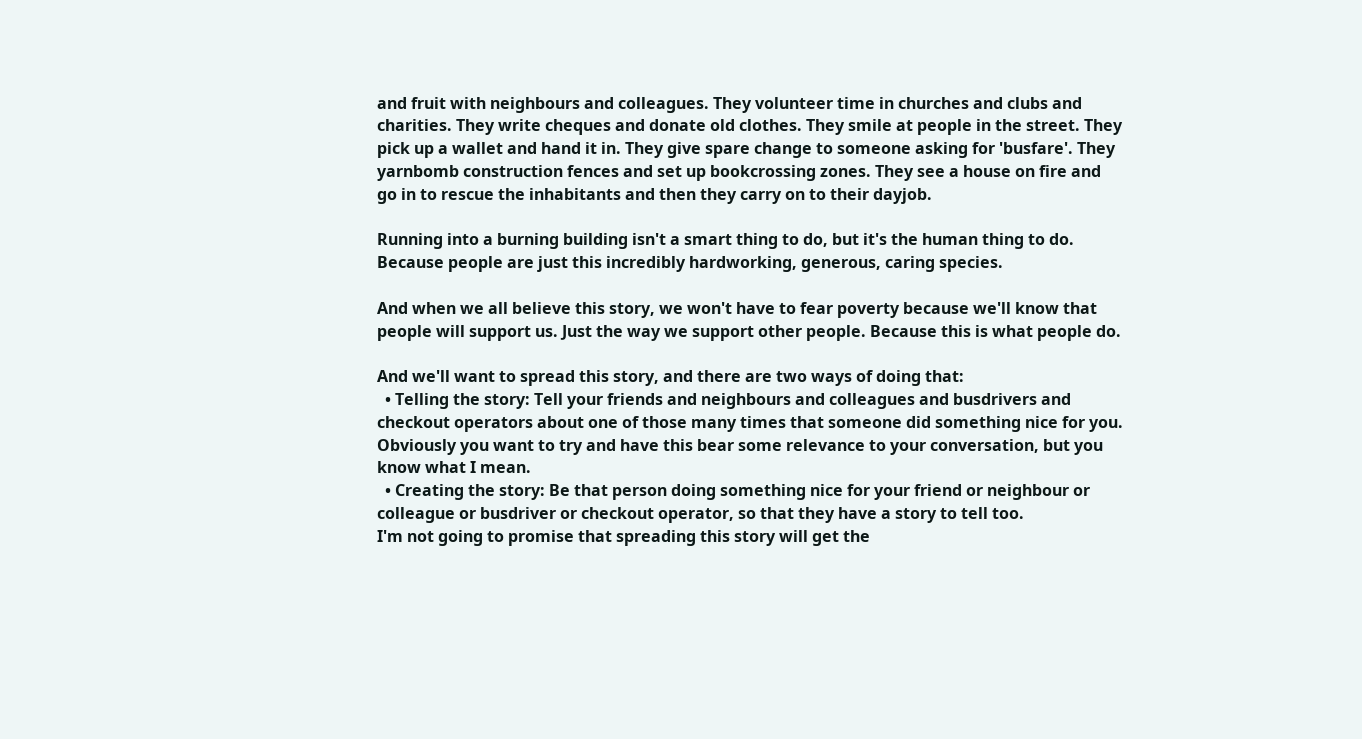and fruit with neighbours and colleagues. They volunteer time in churches and clubs and charities. They write cheques and donate old clothes. They smile at people in the street. They pick up a wallet and hand it in. They give spare change to someone asking for 'busfare'. They yarnbomb construction fences and set up bookcrossing zones. They see a house on fire and go in to rescue the inhabitants and then they carry on to their dayjob.

Running into a burning building isn't a smart thing to do, but it's the human thing to do. Because people are just this incredibly hardworking, generous, caring species.

And when we all believe this story, we won't have to fear poverty because we'll know that people will support us. Just the way we support other people. Because this is what people do.

And we'll want to spread this story, and there are two ways of doing that:
  • Telling the story: Tell your friends and neighbours and colleagues and busdrivers and checkout operators about one of those many times that someone did something nice for you. Obviously you want to try and have this bear some relevance to your conversation, but you know what I mean.
  • Creating the story: Be that person doing something nice for your friend or neighbour or colleague or busdriver or checkout operator, so that they have a story to tell too.
I'm not going to promise that spreading this story will get the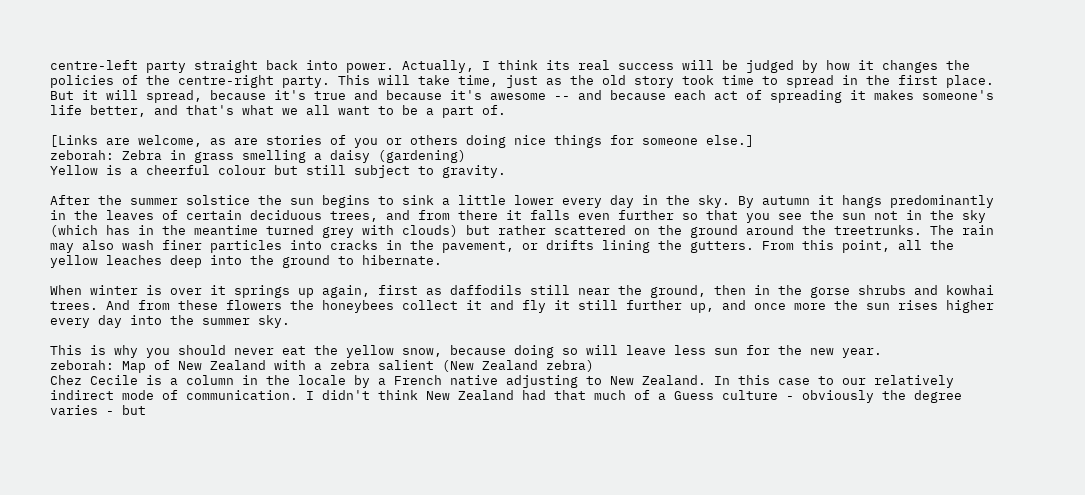centre-left party straight back into power. Actually, I think its real success will be judged by how it changes the policies of the centre-right party. This will take time, just as the old story took time to spread in the first place. But it will spread, because it's true and because it's awesome -- and because each act of spreading it makes someone's life better, and that's what we all want to be a part of.

[Links are welcome, as are stories of you or others doing nice things for someone else.]
zeborah: Zebra in grass smelling a daisy (gardening)
Yellow is a cheerful colour but still subject to gravity.

After the summer solstice the sun begins to sink a little lower every day in the sky. By autumn it hangs predominantly in the leaves of certain deciduous trees, and from there it falls even further so that you see the sun not in the sky (which has in the meantime turned grey with clouds) but rather scattered on the ground around the treetrunks. The rain may also wash finer particles into cracks in the pavement, or drifts lining the gutters. From this point, all the yellow leaches deep into the ground to hibernate.

When winter is over it springs up again, first as daffodils still near the ground, then in the gorse shrubs and kowhai trees. And from these flowers the honeybees collect it and fly it still further up, and once more the sun rises higher every day into the summer sky.

This is why you should never eat the yellow snow, because doing so will leave less sun for the new year.
zeborah: Map of New Zealand with a zebra salient (New Zealand zebra)
Chez Cecile is a column in the locale by a French native adjusting to New Zealand. In this case to our relatively indirect mode of communication. I didn't think New Zealand had that much of a Guess culture - obviously the degree varies - but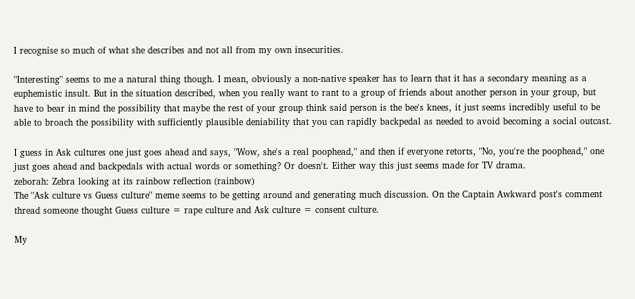I recognise so much of what she describes and not all from my own insecurities.

"Interesting" seems to me a natural thing though. I mean, obviously a non-native speaker has to learn that it has a secondary meaning as a euphemistic insult. But in the situation described, when you really want to rant to a group of friends about another person in your group, but have to bear in mind the possibility that maybe the rest of your group think said person is the bee's knees, it just seems incredibly useful to be able to broach the possibility with sufficiently plausible deniability that you can rapidly backpedal as needed to avoid becoming a social outcast.

I guess in Ask cultures one just goes ahead and says, "Wow, she's a real poophead," and then if everyone retorts, "No, you're the poophead," one just goes ahead and backpedals with actual words or something? Or doesn't. Either way this just seems made for TV drama.
zeborah: Zebra looking at its rainbow reflection (rainbow)
The "Ask culture vs Guess culture" meme seems to be getting around and generating much discussion. On the Captain Awkward post's comment thread someone thought Guess culture = rape culture and Ask culture = consent culture.

My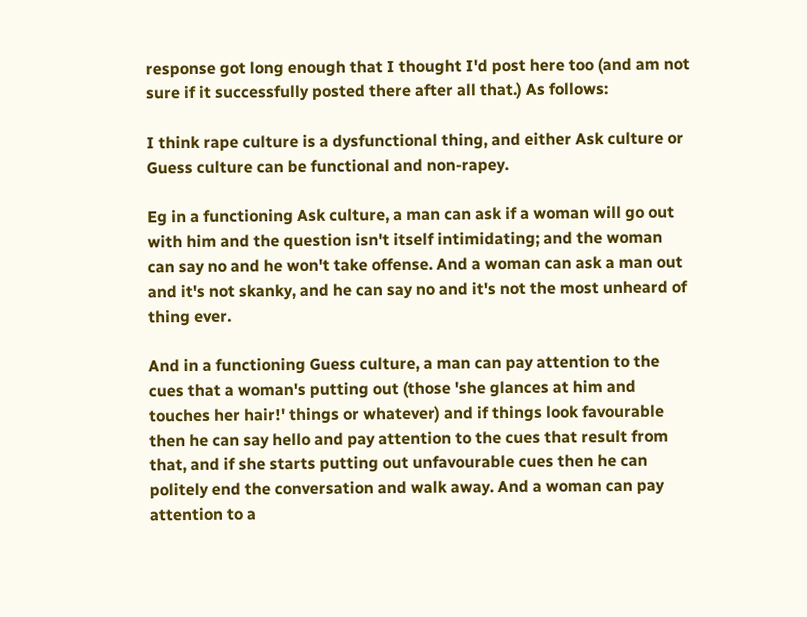response got long enough that I thought I'd post here too (and am not sure if it successfully posted there after all that.) As follows:

I think rape culture is a dysfunctional thing, and either Ask culture or Guess culture can be functional and non-rapey.

Eg in a functioning Ask culture, a man can ask if a woman will go out with him and the question isn't itself intimidating; and the woman can say no and he won't take offense. And a woman can ask a man out and it's not skanky, and he can say no and it's not the most unheard of thing ever.

And in a functioning Guess culture, a man can pay attention to the cues that a woman's putting out (those 'she glances at him and touches her hair!' things or whatever) and if things look favourable then he can say hello and pay attention to the cues that result from that, and if she starts putting out unfavourable cues then he can politely end the conversation and walk away. And a woman can pay attention to a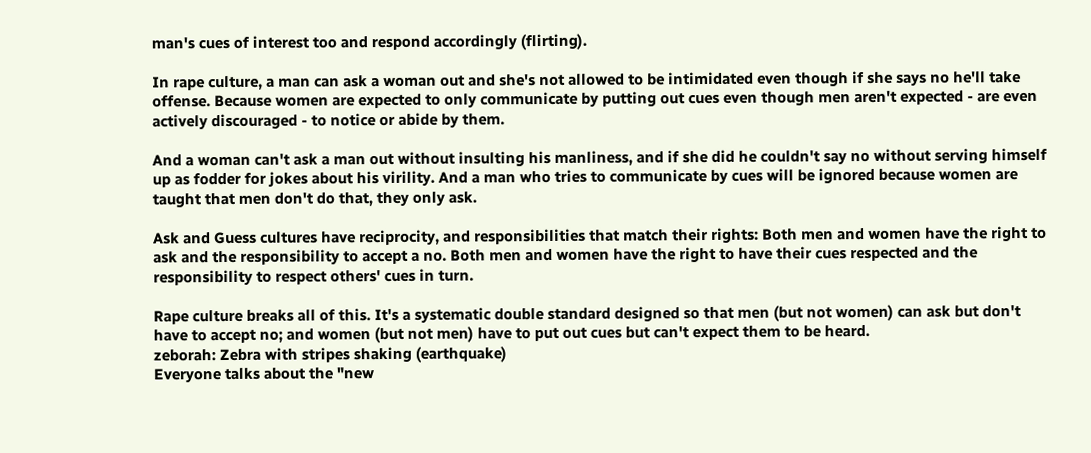man's cues of interest too and respond accordingly (flirting).

In rape culture, a man can ask a woman out and she's not allowed to be intimidated even though if she says no he'll take offense. Because women are expected to only communicate by putting out cues even though men aren't expected - are even actively discouraged - to notice or abide by them.

And a woman can't ask a man out without insulting his manliness, and if she did he couldn't say no without serving himself up as fodder for jokes about his virility. And a man who tries to communicate by cues will be ignored because women are taught that men don't do that, they only ask.

Ask and Guess cultures have reciprocity, and responsibilities that match their rights: Both men and women have the right to ask and the responsibility to accept a no. Both men and women have the right to have their cues respected and the responsibility to respect others' cues in turn.

Rape culture breaks all of this. It's a systematic double standard designed so that men (but not women) can ask but don't have to accept no; and women (but not men) have to put out cues but can't expect them to be heard.
zeborah: Zebra with stripes shaking (earthquake)
Everyone talks about the "new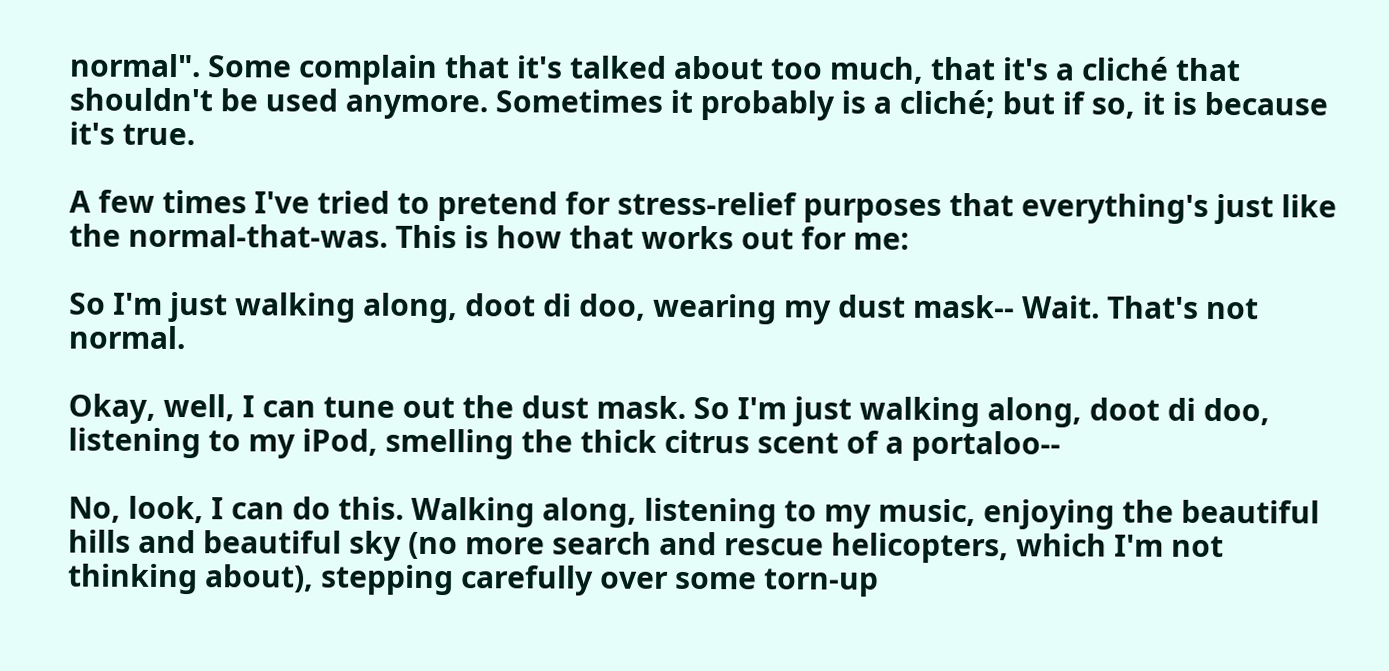normal". Some complain that it's talked about too much, that it's a cliché that shouldn't be used anymore. Sometimes it probably is a cliché; but if so, it is because it's true.

A few times I've tried to pretend for stress-relief purposes that everything's just like the normal-that-was. This is how that works out for me:

So I'm just walking along, doot di doo, wearing my dust mask-- Wait. That's not normal.

Okay, well, I can tune out the dust mask. So I'm just walking along, doot di doo, listening to my iPod, smelling the thick citrus scent of a portaloo--

No, look, I can do this. Walking along, listening to my music, enjoying the beautiful hills and beautiful sky (no more search and rescue helicopters, which I'm not thinking about), stepping carefully over some torn-up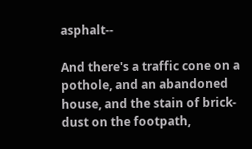asphalt--

And there's a traffic cone on a pothole, and an abandoned house, and the stain of brick-dust on the footpath,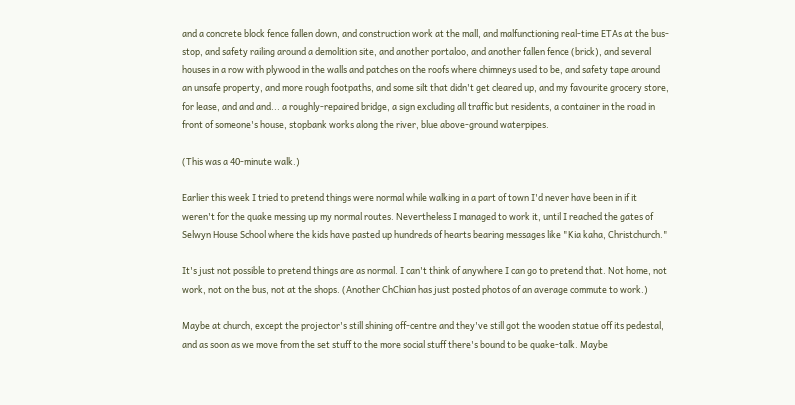and a concrete block fence fallen down, and construction work at the mall, and malfunctioning real-time ETAs at the bus-stop, and safety railing around a demolition site, and another portaloo, and another fallen fence (brick), and several houses in a row with plywood in the walls and patches on the roofs where chimneys used to be, and safety tape around an unsafe property, and more rough footpaths, and some silt that didn't get cleared up, and my favourite grocery store, for lease, and and and... a roughly-repaired bridge, a sign excluding all traffic but residents, a container in the road in front of someone's house, stopbank works along the river, blue above-ground waterpipes.

(This was a 40-minute walk.)

Earlier this week I tried to pretend things were normal while walking in a part of town I'd never have been in if it weren't for the quake messing up my normal routes. Nevertheless I managed to work it, until I reached the gates of Selwyn House School where the kids have pasted up hundreds of hearts bearing messages like "Kia kaha, Christchurch."

It's just not possible to pretend things are as normal. I can't think of anywhere I can go to pretend that. Not home, not work, not on the bus, not at the shops. (Another ChChian has just posted photos of an average commute to work.)

Maybe at church, except the projector's still shining off-centre and they've still got the wooden statue off its pedestal, and as soon as we move from the set stuff to the more social stuff there's bound to be quake-talk. Maybe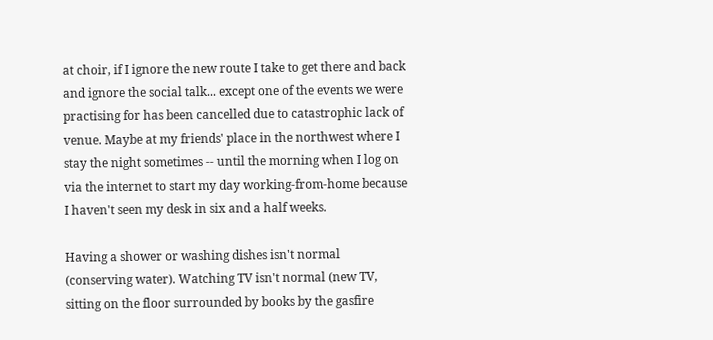at choir, if I ignore the new route I take to get there and back and ignore the social talk... except one of the events we were practising for has been cancelled due to catastrophic lack of venue. Maybe at my friends' place in the northwest where I stay the night sometimes -- until the morning when I log on via the internet to start my day working-from-home because I haven't seen my desk in six and a half weeks.

Having a shower or washing dishes isn't normal (conserving water). Watching TV isn't normal (new TV, sitting on the floor surrounded by books by the gasfire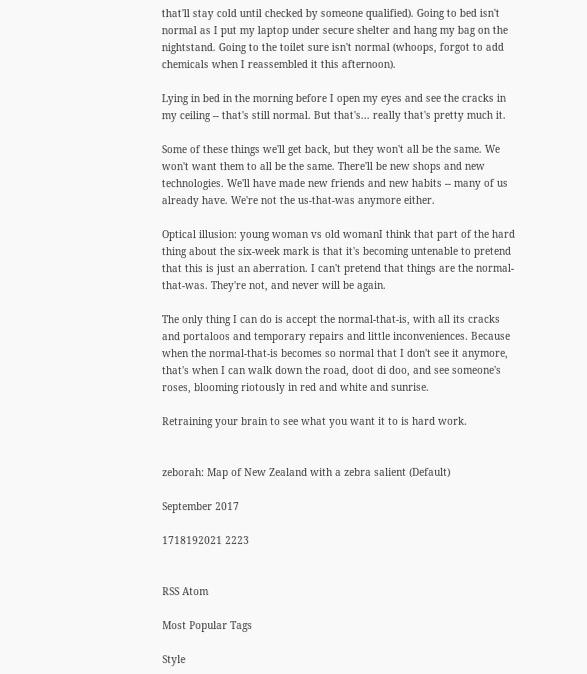that'll stay cold until checked by someone qualified). Going to bed isn't normal as I put my laptop under secure shelter and hang my bag on the nightstand. Going to the toilet sure isn't normal (whoops, forgot to add chemicals when I reassembled it this afternoon).

Lying in bed in the morning before I open my eyes and see the cracks in my ceiling -- that's still normal. But that's... really that's pretty much it.

Some of these things we'll get back, but they won't all be the same. We won't want them to all be the same. There'll be new shops and new technologies. We'll have made new friends and new habits -- many of us already have. We're not the us-that-was anymore either.

Optical illusion: young woman vs old womanI think that part of the hard thing about the six-week mark is that it's becoming untenable to pretend that this is just an aberration. I can't pretend that things are the normal-that-was. They're not, and never will be again.

The only thing I can do is accept the normal-that-is, with all its cracks and portaloos and temporary repairs and little inconveniences. Because when the normal-that-is becomes so normal that I don't see it anymore, that's when I can walk down the road, doot di doo, and see someone's roses, blooming riotously in red and white and sunrise.

Retraining your brain to see what you want it to is hard work.


zeborah: Map of New Zealand with a zebra salient (Default)

September 2017

1718192021 2223


RSS Atom

Most Popular Tags

Style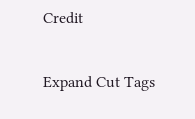Credit

Expand Cut Tags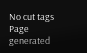No cut tags
Page generated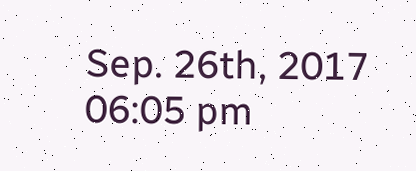Sep. 26th, 2017 06:05 pm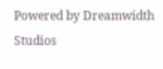Powered by Dreamwidth Studios